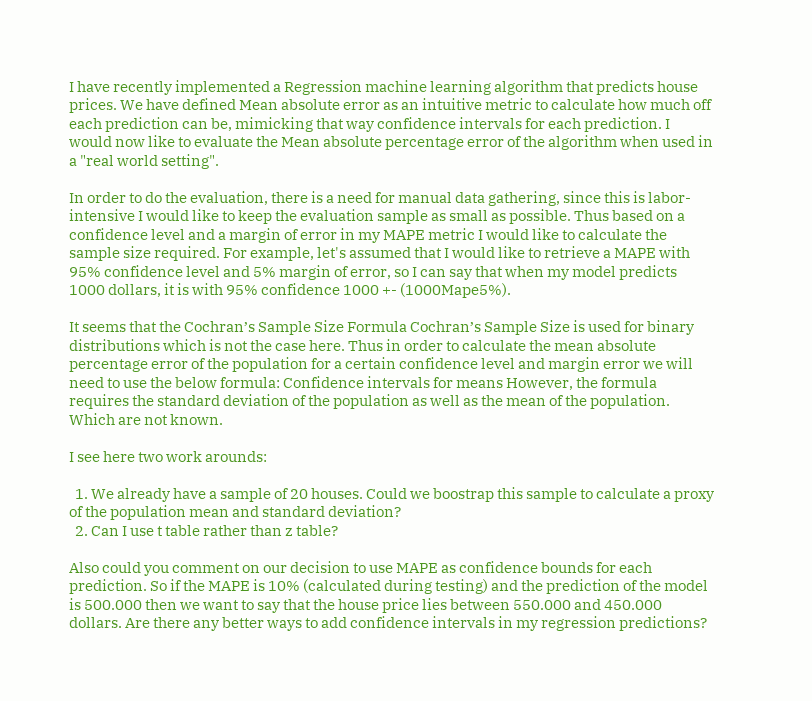I have recently implemented a Regression machine learning algorithm that predicts house prices. We have defined Mean absolute error as an intuitive metric to calculate how much off each prediction can be, mimicking that way confidence intervals for each prediction. I would now like to evaluate the Mean absolute percentage error of the algorithm when used in a "real world setting".

In order to do the evaluation, there is a need for manual data gathering, since this is labor-intensive I would like to keep the evaluation sample as small as possible. Thus based on a confidence level and a margin of error in my MAPE metric I would like to calculate the sample size required. For example, let's assumed that I would like to retrieve a MAPE with 95% confidence level and 5% margin of error, so I can say that when my model predicts 1000 dollars, it is with 95% confidence 1000 +- (1000Mape5%).

It seems that the Cochran’s Sample Size Formula Cochran’s Sample Size is used for binary distributions which is not the case here. Thus in order to calculate the mean absolute percentage error of the population for a certain confidence level and margin error we will need to use the below formula: Confidence intervals for means However, the formula requires the standard deviation of the population as well as the mean of the population. Which are not known.

I see here two work arounds:

  1. We already have a sample of 20 houses. Could we boostrap this sample to calculate a proxy of the population mean and standard deviation?
  2. Can I use t table rather than z table?

Also could you comment on our decision to use MAPE as confidence bounds for each prediction. So if the MAPE is 10% (calculated during testing) and the prediction of the model is 500.000 then we want to say that the house price lies between 550.000 and 450.000 dollars. Are there any better ways to add confidence intervals in my regression predictions?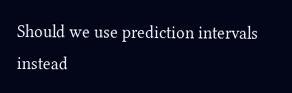Should we use prediction intervals instead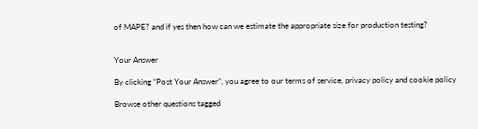of MAPE? and if yes then how can we estimate the appropriate size for production testing?


Your Answer

By clicking “Post Your Answer”, you agree to our terms of service, privacy policy and cookie policy

Browse other questions tagged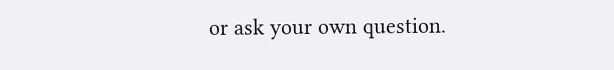or ask your own question.